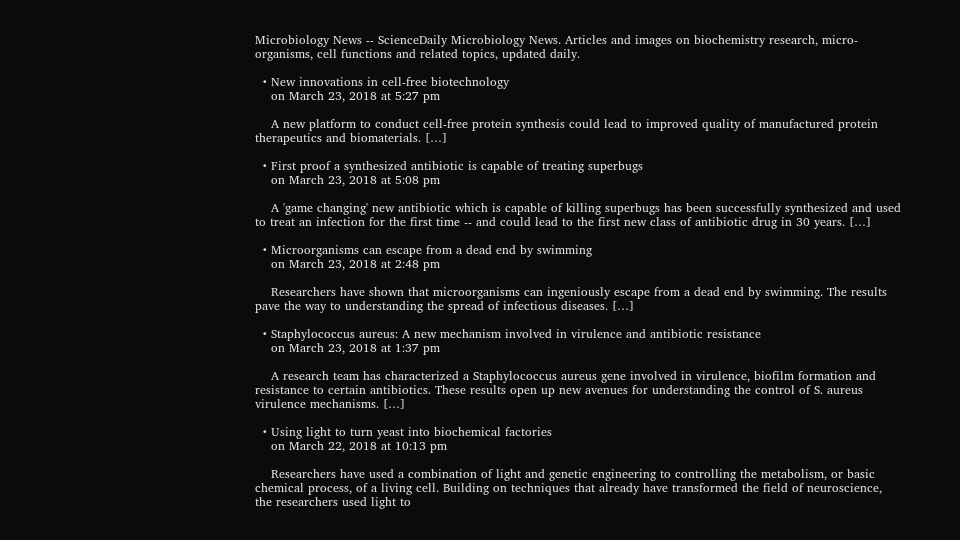Microbiology News -- ScienceDaily Microbiology News. Articles and images on biochemistry research, micro-organisms, cell functions and related topics, updated daily.

  • New innovations in cell-free biotechnology
    on March 23, 2018 at 5:27 pm

    A new platform to conduct cell-free protein synthesis could lead to improved quality of manufactured protein therapeutics and biomaterials. […]

  • First proof a synthesized antibiotic is capable of treating superbugs
    on March 23, 2018 at 5:08 pm

    A 'game changing' new antibiotic which is capable of killing superbugs has been successfully synthesized and used to treat an infection for the first time -- and could lead to the first new class of antibiotic drug in 30 years. […]

  • Microorganisms can escape from a dead end by swimming
    on March 23, 2018 at 2:48 pm

    Researchers have shown that microorganisms can ingeniously escape from a dead end by swimming. The results pave the way to understanding the spread of infectious diseases. […]

  • Staphylococcus aureus: A new mechanism involved in virulence and antibiotic resistance
    on March 23, 2018 at 1:37 pm

    A research team has characterized a Staphylococcus aureus gene involved in virulence, biofilm formation and resistance to certain antibiotics. These results open up new avenues for understanding the control of S. aureus virulence mechanisms. […]

  • Using light to turn yeast into biochemical factories
    on March 22, 2018 at 10:13 pm

    Researchers have used a combination of light and genetic engineering to controlling the metabolism, or basic chemical process, of a living cell. Building on techniques that already have transformed the field of neuroscience, the researchers used light to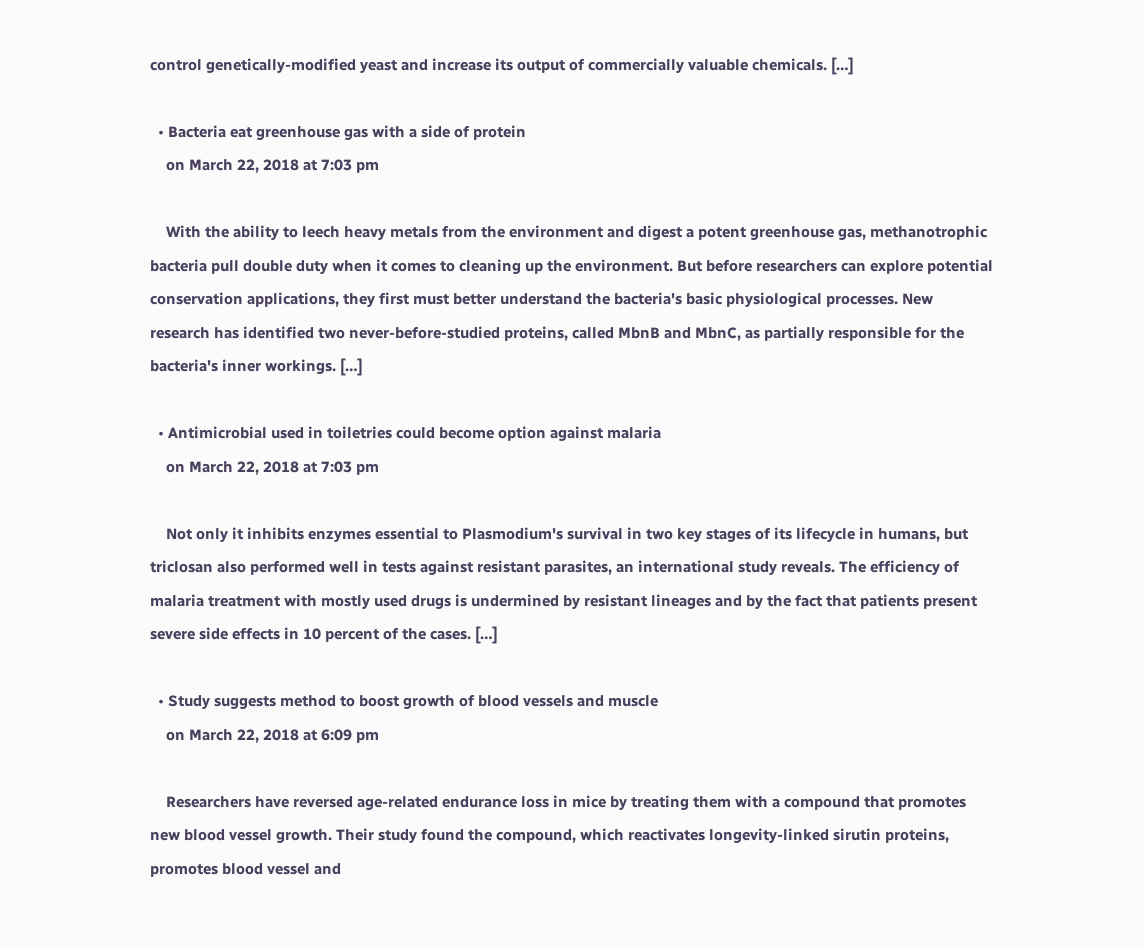control genetically-modified yeast and increase its output of commercially valuable chemicals. […]

  • Bacteria eat greenhouse gas with a side of protein
    on March 22, 2018 at 7:03 pm

    With the ability to leech heavy metals from the environment and digest a potent greenhouse gas, methanotrophic bacteria pull double duty when it comes to cleaning up the environment. But before researchers can explore potential conservation applications, they first must better understand the bacteria's basic physiological processes. New research has identified two never-before-studied proteins, called MbnB and MbnC, as partially responsible for the bacteria's inner workings. […]

  • Antimicrobial used in toiletries could become option against malaria
    on March 22, 2018 at 7:03 pm

    Not only it inhibits enzymes essential to Plasmodium's survival in two key stages of its lifecycle in humans, but triclosan also performed well in tests against resistant parasites, an international study reveals. The efficiency of malaria treatment with mostly used drugs is undermined by resistant lineages and by the fact that patients present severe side effects in 10 percent of the cases. […]

  • Study suggests method to boost growth of blood vessels and muscle
    on March 22, 2018 at 6:09 pm

    Researchers have reversed age-related endurance loss in mice by treating them with a compound that promotes new blood vessel growth. Their study found the compound, which reactivates longevity-linked sirutin proteins, promotes blood vessel and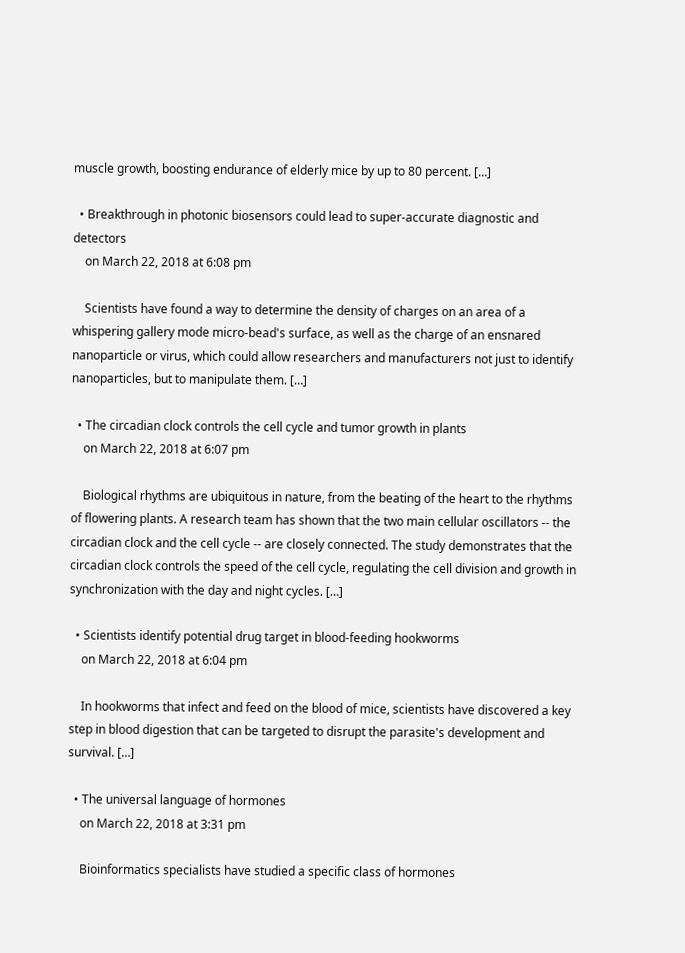muscle growth, boosting endurance of elderly mice by up to 80 percent. […]

  • Breakthrough in photonic biosensors could lead to super-accurate diagnostic and detectors
    on March 22, 2018 at 6:08 pm

    Scientists have found a way to determine the density of charges on an area of a whispering gallery mode micro-bead's surface, as well as the charge of an ensnared nanoparticle or virus, which could allow researchers and manufacturers not just to identify nanoparticles, but to manipulate them. […]

  • The circadian clock controls the cell cycle and tumor growth in plants
    on March 22, 2018 at 6:07 pm

    Biological rhythms are ubiquitous in nature, from the beating of the heart to the rhythms of flowering plants. A research team has shown that the two main cellular oscillators -- the circadian clock and the cell cycle -- are closely connected. The study demonstrates that the circadian clock controls the speed of the cell cycle, regulating the cell division and growth in synchronization with the day and night cycles. […]

  • Scientists identify potential drug target in blood-feeding hookworms
    on March 22, 2018 at 6:04 pm

    In hookworms that infect and feed on the blood of mice, scientists have discovered a key step in blood digestion that can be targeted to disrupt the parasite's development and survival. […]

  • The universal language of hormones
    on March 22, 2018 at 3:31 pm

    Bioinformatics specialists have studied a specific class of hormones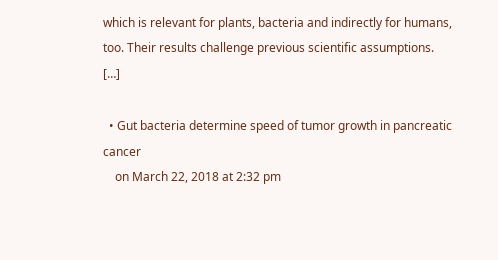which is relevant for plants, bacteria and indirectly for humans, too. Their results challenge previous scientific assumptions. […]

  • Gut bacteria determine speed of tumor growth in pancreatic cancer
    on March 22, 2018 at 2:32 pm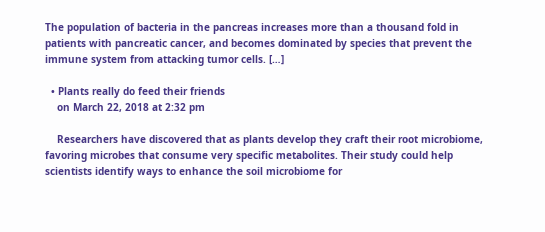The population of bacteria in the pancreas increases more than a thousand fold in patients with pancreatic cancer, and becomes dominated by species that prevent the immune system from attacking tumor cells. […]

  • Plants really do feed their friends
    on March 22, 2018 at 2:32 pm

    Researchers have discovered that as plants develop they craft their root microbiome, favoring microbes that consume very specific metabolites. Their study could help scientists identify ways to enhance the soil microbiome for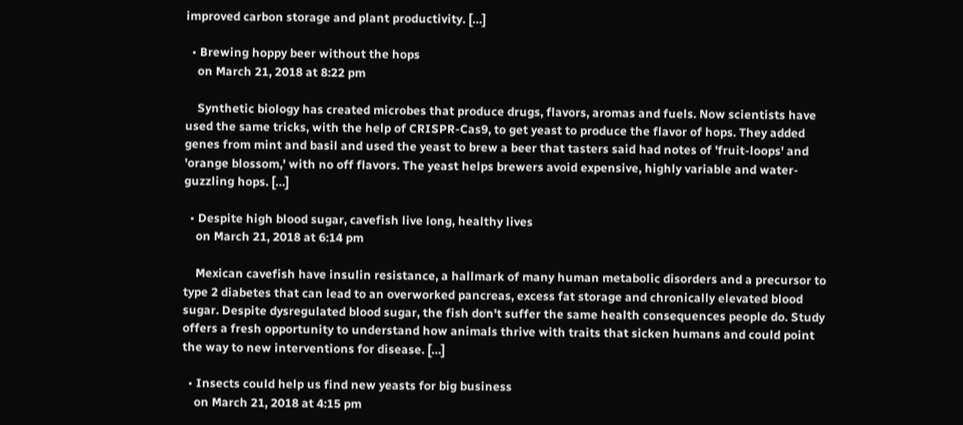improved carbon storage and plant productivity. […]

  • Brewing hoppy beer without the hops
    on March 21, 2018 at 8:22 pm

    Synthetic biology has created microbes that produce drugs, flavors, aromas and fuels. Now scientists have used the same tricks, with the help of CRISPR-Cas9, to get yeast to produce the flavor of hops. They added genes from mint and basil and used the yeast to brew a beer that tasters said had notes of 'fruit-loops' and 'orange blossom,' with no off flavors. The yeast helps brewers avoid expensive, highly variable and water-guzzling hops. […]

  • Despite high blood sugar, cavefish live long, healthy lives
    on March 21, 2018 at 6:14 pm

    Mexican cavefish have insulin resistance, a hallmark of many human metabolic disorders and a precursor to type 2 diabetes that can lead to an overworked pancreas, excess fat storage and chronically elevated blood sugar. Despite dysregulated blood sugar, the fish don't suffer the same health consequences people do. Study offers a fresh opportunity to understand how animals thrive with traits that sicken humans and could point the way to new interventions for disease. […]

  • Insects could help us find new yeasts for big business
    on March 21, 2018 at 4:15 pm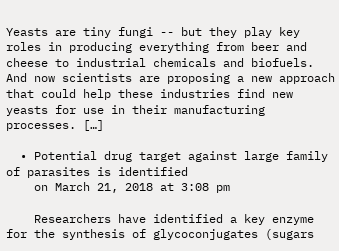Yeasts are tiny fungi -- but they play key roles in producing everything from beer and cheese to industrial chemicals and biofuels. And now scientists are proposing a new approach that could help these industries find new yeasts for use in their manufacturing processes. […]

  • Potential drug target against large family of parasites is identified
    on March 21, 2018 at 3:08 pm

    Researchers have identified a key enzyme for the synthesis of glycoconjugates (sugars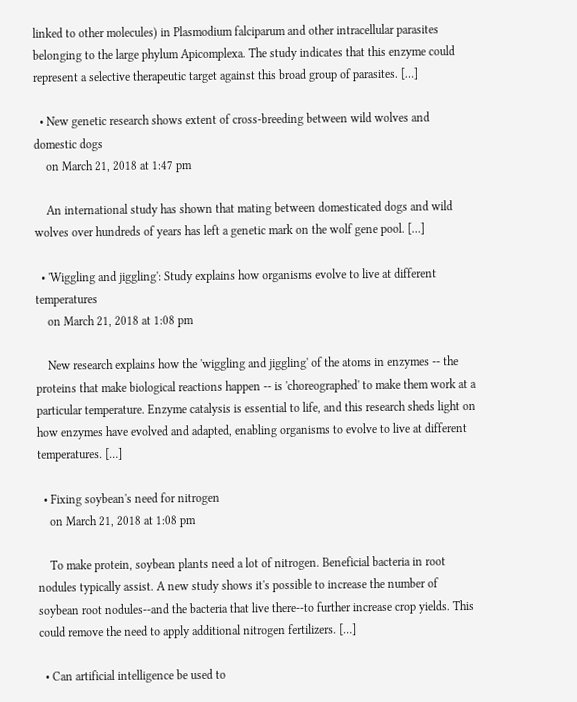linked to other molecules) in Plasmodium falciparum and other intracellular parasites belonging to the large phylum Apicomplexa. The study indicates that this enzyme could represent a selective therapeutic target against this broad group of parasites. […]

  • New genetic research shows extent of cross-breeding between wild wolves and domestic dogs
    on March 21, 2018 at 1:47 pm

    An international study has shown that mating between domesticated dogs and wild wolves over hundreds of years has left a genetic mark on the wolf gene pool. […]

  • 'Wiggling and jiggling': Study explains how organisms evolve to live at different temperatures
    on March 21, 2018 at 1:08 pm

    New research explains how the 'wiggling and jiggling' of the atoms in enzymes -- the proteins that make biological reactions happen -- is 'choreographed' to make them work at a particular temperature. Enzyme catalysis is essential to life, and this research sheds light on how enzymes have evolved and adapted, enabling organisms to evolve to live at different temperatures. […]

  • Fixing soybean's need for nitrogen
    on March 21, 2018 at 1:08 pm

    To make protein, soybean plants need a lot of nitrogen. Beneficial bacteria in root nodules typically assist. A new study shows it's possible to increase the number of soybean root nodules--and the bacteria that live there--to further increase crop yields. This could remove the need to apply additional nitrogen fertilizers. […]

  • Can artificial intelligence be used to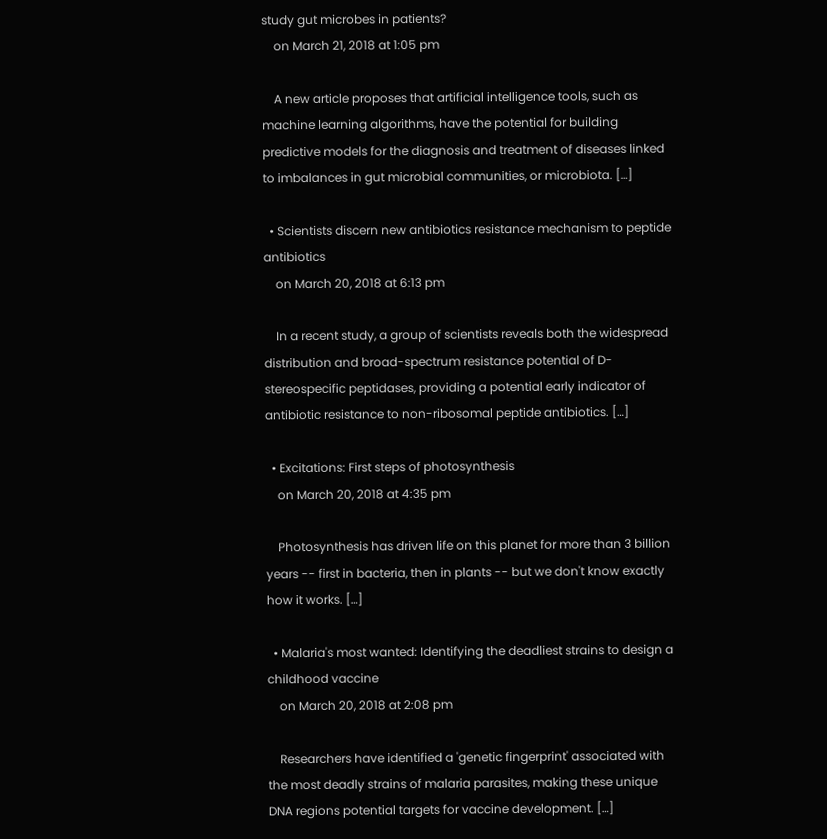study gut microbes in patients?
    on March 21, 2018 at 1:05 pm

    A new article proposes that artificial intelligence tools, such as machine learning algorithms, have the potential for building predictive models for the diagnosis and treatment of diseases linked to imbalances in gut microbial communities, or microbiota. […]

  • Scientists discern new antibiotics resistance mechanism to peptide antibiotics
    on March 20, 2018 at 6:13 pm

    In a recent study, a group of scientists reveals both the widespread distribution and broad-spectrum resistance potential of D-stereospecific peptidases, providing a potential early indicator of antibiotic resistance to non-ribosomal peptide antibiotics. […]

  • Excitations: First steps of photosynthesis
    on March 20, 2018 at 4:35 pm

    Photosynthesis has driven life on this planet for more than 3 billion years -- first in bacteria, then in plants -- but we don't know exactly how it works. […]

  • Malaria's most wanted: Identifying the deadliest strains to design a childhood vaccine
    on March 20, 2018 at 2:08 pm

    Researchers have identified a 'genetic fingerprint' associated with the most deadly strains of malaria parasites, making these unique DNA regions potential targets for vaccine development. […]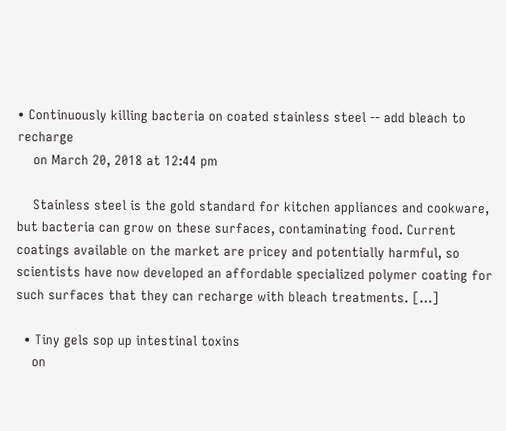• Continuously killing bacteria on coated stainless steel -- add bleach to recharge
    on March 20, 2018 at 12:44 pm

    Stainless steel is the gold standard for kitchen appliances and cookware, but bacteria can grow on these surfaces, contaminating food. Current coatings available on the market are pricey and potentially harmful, so scientists have now developed an affordable specialized polymer coating for such surfaces that they can recharge with bleach treatments. […]

  • Tiny gels sop up intestinal toxins
    on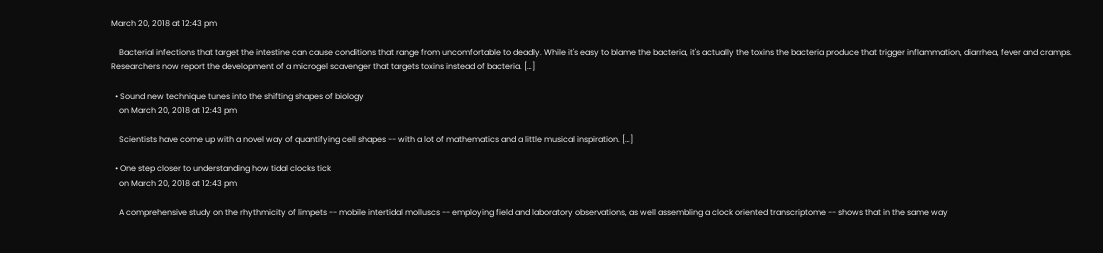March 20, 2018 at 12:43 pm

    Bacterial infections that target the intestine can cause conditions that range from uncomfortable to deadly. While it's easy to blame the bacteria, it's actually the toxins the bacteria produce that trigger inflammation, diarrhea, fever and cramps. Researchers now report the development of a microgel scavenger that targets toxins instead of bacteria. […]

  • Sound new technique tunes into the shifting shapes of biology
    on March 20, 2018 at 12:43 pm

    Scientists have come up with a novel way of quantifying cell shapes -- with a lot of mathematics and a little musical inspiration. […]

  • One step closer to understanding how tidal clocks tick
    on March 20, 2018 at 12:43 pm

    A comprehensive study on the rhythmicity of limpets -- mobile intertidal molluscs -- employing field and laboratory observations, as well assembling a clock oriented transcriptome -- shows that in the same way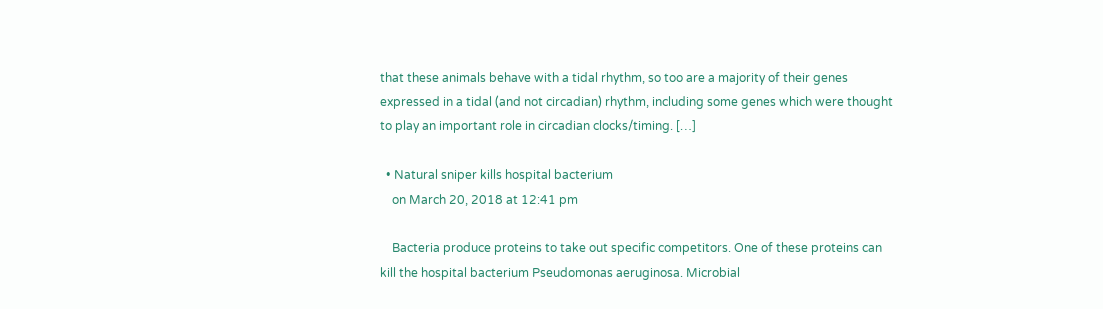that these animals behave with a tidal rhythm, so too are a majority of their genes expressed in a tidal (and not circadian) rhythm, including some genes which were thought to play an important role in circadian clocks/timing. […]

  • Natural sniper kills hospital bacterium
    on March 20, 2018 at 12:41 pm

    Bacteria produce proteins to take out specific competitors. One of these proteins can kill the hospital bacterium Pseudomonas aeruginosa. Microbial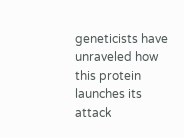geneticists have unraveled how this protein launches its attack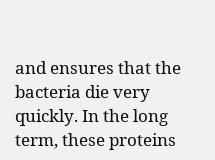and ensures that the bacteria die very quickly. In the long term, these proteins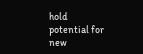hold potential for new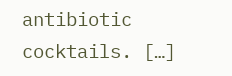antibiotic cocktails. […]